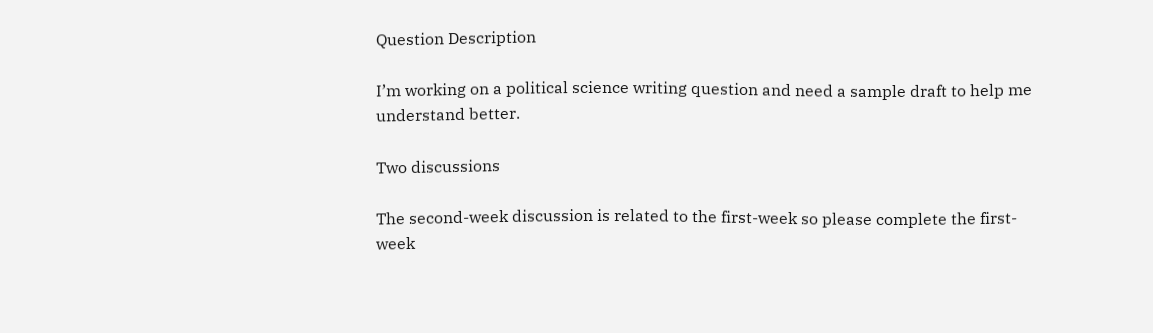Question Description

I’m working on a political science writing question and need a sample draft to help me understand better.

Two discussions

The second-week discussion is related to the first-week so please complete the first-week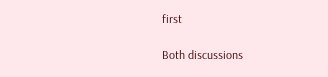first

Both discussions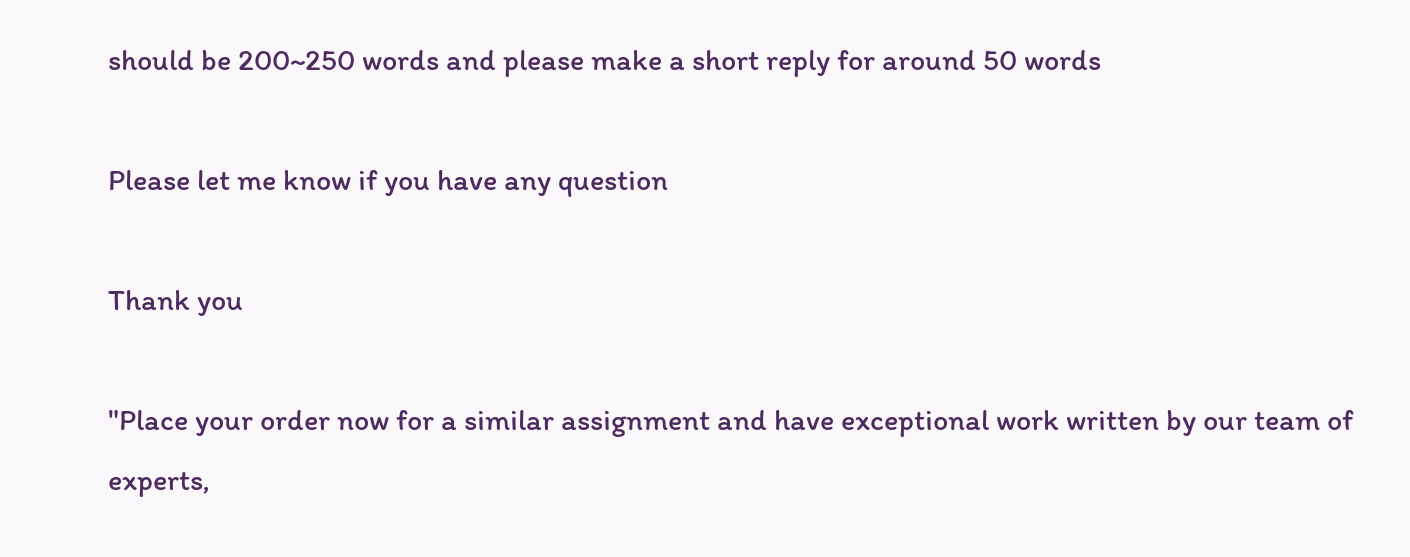should be 200~250 words and please make a short reply for around 50 words

Please let me know if you have any question

Thank you

"Place your order now for a similar assignment and have exceptional work written by our team of experts,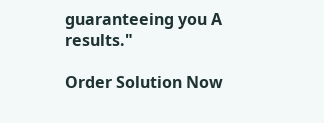guaranteeing you A results."

Order Solution Now